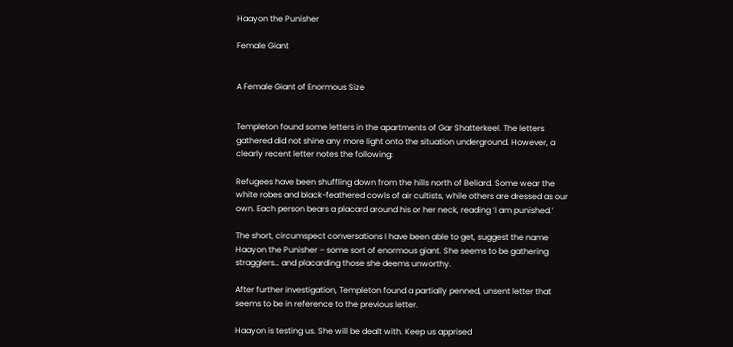Haayon the Punisher

Female Giant


A Female Giant of Enormous Size


Templeton found some letters in the apartments of Gar Shatterkeel. The letters gathered did not shine any more light onto the situation underground. However, a clearly recent letter notes the following:

Refugees have been shuffling down from the hills north of Beliard. Some wear the white robes and black-feathered cowls of air cultists, while others are dressed as our own. Each person bears a placard around his or her neck, reading ‘I am punished.’

The short, circumspect conversations I have been able to get, suggest the name Haayon the Punisher – some sort of enormous giant. She seems to be gathering stragglers… and placarding those she deems unworthy.

After further investigation, Templeton found a partially penned, unsent letter that seems to be in reference to the previous letter.

Haayon is testing us. She will be dealt with. Keep us apprised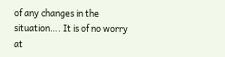of any changes in the situation…. It is of no worry at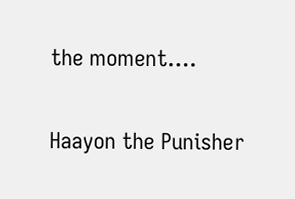the moment….

Haayon the Punisher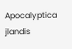Apocalyptica jlandis